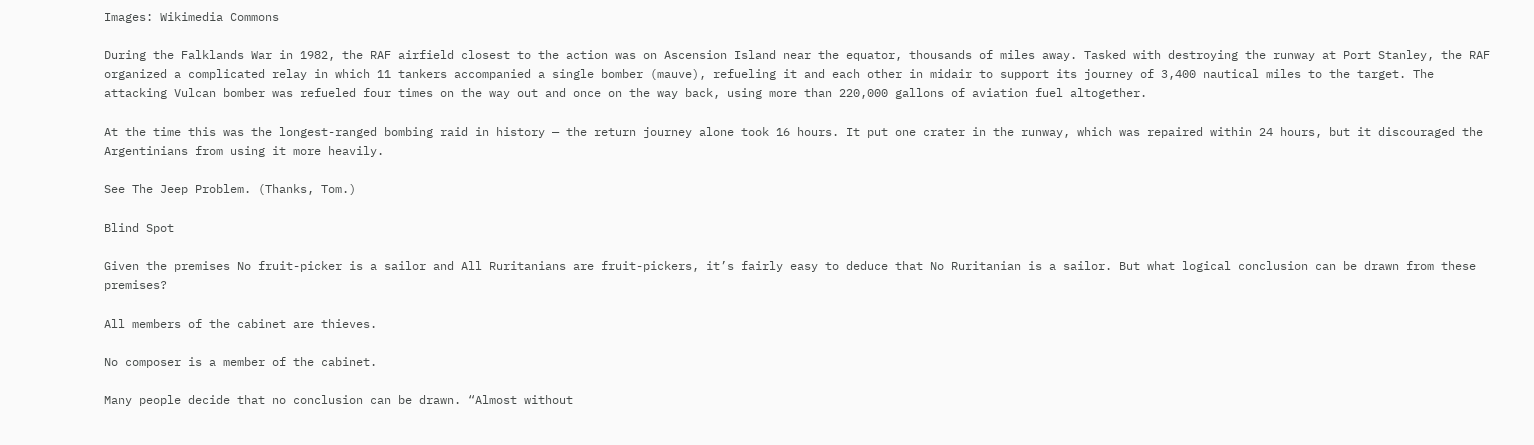Images: Wikimedia Commons

During the Falklands War in 1982, the RAF airfield closest to the action was on Ascension Island near the equator, thousands of miles away. Tasked with destroying the runway at Port Stanley, the RAF organized a complicated relay in which 11 tankers accompanied a single bomber (mauve), refueling it and each other in midair to support its journey of 3,400 nautical miles to the target. The attacking Vulcan bomber was refueled four times on the way out and once on the way back, using more than 220,000 gallons of aviation fuel altogether.

At the time this was the longest-ranged bombing raid in history — the return journey alone took 16 hours. It put one crater in the runway, which was repaired within 24 hours, but it discouraged the Argentinians from using it more heavily.

See The Jeep Problem. (Thanks, Tom.)

Blind Spot

Given the premises No fruit-picker is a sailor and All Ruritanians are fruit-pickers, it’s fairly easy to deduce that No Ruritanian is a sailor. But what logical conclusion can be drawn from these premises?

All members of the cabinet are thieves.

No composer is a member of the cabinet.

Many people decide that no conclusion can be drawn. “Almost without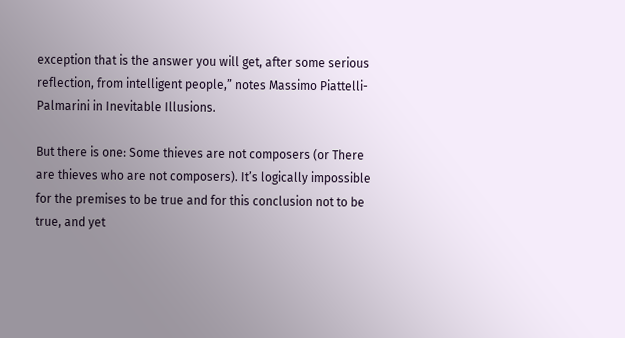exception that is the answer you will get, after some serious reflection, from intelligent people,” notes Massimo Piattelli-Palmarini in Inevitable Illusions.

But there is one: Some thieves are not composers (or There are thieves who are not composers). It’s logically impossible for the premises to be true and for this conclusion not to be true, and yet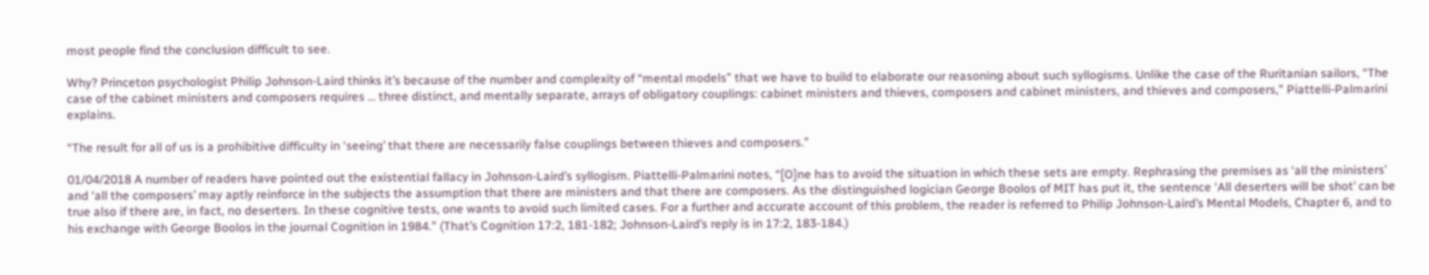most people find the conclusion difficult to see.

Why? Princeton psychologist Philip Johnson-Laird thinks it’s because of the number and complexity of “mental models” that we have to build to elaborate our reasoning about such syllogisms. Unlike the case of the Ruritanian sailors, “The case of the cabinet ministers and composers requires … three distinct, and mentally separate, arrays of obligatory couplings: cabinet ministers and thieves, composers and cabinet ministers, and thieves and composers,” Piattelli-Palmarini explains.

“The result for all of us is a prohibitive difficulty in ‘seeing’ that there are necessarily false couplings between thieves and composers.”

01/04/2018 A number of readers have pointed out the existential fallacy in Johnson-Laird’s syllogism. Piattelli-Palmarini notes, “[O]ne has to avoid the situation in which these sets are empty. Rephrasing the premises as ‘all the ministers’ and ‘all the composers’ may aptly reinforce in the subjects the assumption that there are ministers and that there are composers. As the distinguished logician George Boolos of MIT has put it, the sentence ‘All deserters will be shot’ can be true also if there are, in fact, no deserters. In these cognitive tests, one wants to avoid such limited cases. For a further and accurate account of this problem, the reader is referred to Philip Johnson-Laird’s Mental Models, Chapter 6, and to his exchange with George Boolos in the journal Cognition in 1984.” (That’s Cognition 17:2, 181-182; Johnson-Laird’s reply is in 17:2, 183-184.)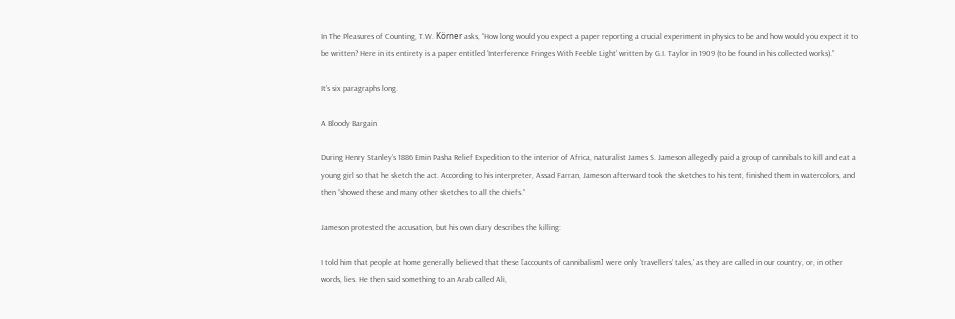In The Pleasures of Counting, T.W. Körner asks, “How long would you expect a paper reporting a crucial experiment in physics to be and how would you expect it to be written? Here in its entirety is a paper entitled ‘Interference Fringes With Feeble Light’ written by G.I. Taylor in 1909 (to be found in his collected works).”

It’s six paragraphs long.

A Bloody Bargain

During Henry Stanley’s 1886 Emin Pasha Relief Expedition to the interior of Africa, naturalist James S. Jameson allegedly paid a group of cannibals to kill and eat a young girl so that he sketch the act. According to his interpreter, Assad Farran, Jameson afterward took the sketches to his tent, finished them in watercolors, and then “showed these and many other sketches to all the chiefs.”

Jameson protested the accusation, but his own diary describes the killing:

I told him that people at home generally believed that these [accounts of cannibalism] were only ‘travellers’ tales,’ as they are called in our country, or, in other words, lies. He then said something to an Arab called Ali,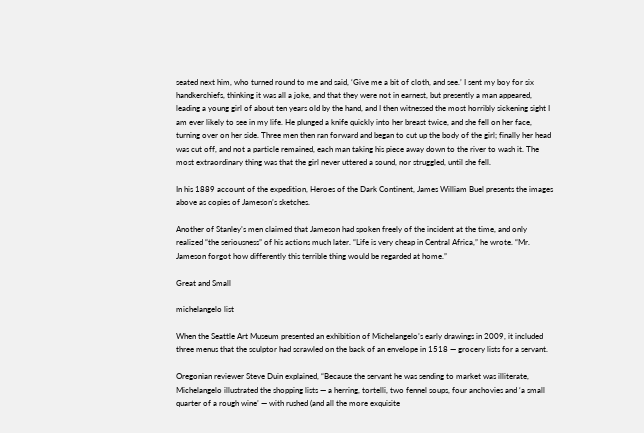seated next him, who turned round to me and said, ‘Give me a bit of cloth, and see.’ I sent my boy for six handkerchiefs, thinking it was all a joke, and that they were not in earnest, but presently a man appeared, leading a young girl of about ten years old by the hand, and I then witnessed the most horribly sickening sight I am ever likely to see in my life. He plunged a knife quickly into her breast twice, and she fell on her face, turning over on her side. Three men then ran forward and began to cut up the body of the girl; finally her head was cut off, and not a particle remained, each man taking his piece away down to the river to wash it. The most extraordinary thing was that the girl never uttered a sound, nor struggled, until she fell.

In his 1889 account of the expedition, Heroes of the Dark Continent, James William Buel presents the images above as copies of Jameson’s sketches.

Another of Stanley’s men claimed that Jameson had spoken freely of the incident at the time, and only realized “the seriousness” of his actions much later. “Life is very cheap in Central Africa,” he wrote. “Mr. Jameson forgot how differently this terrible thing would be regarded at home.”

Great and Small

michelangelo list

When the Seattle Art Museum presented an exhibition of Michelangelo’s early drawings in 2009, it included three menus that the sculptor had scrawled on the back of an envelope in 1518 — grocery lists for a servant.

Oregonian reviewer Steve Duin explained, “Because the servant he was sending to market was illiterate, Michelangelo illustrated the shopping lists — a herring, tortelli, two fennel soups, four anchovies and ‘a small quarter of a rough wine’ — with rushed (and all the more exquisite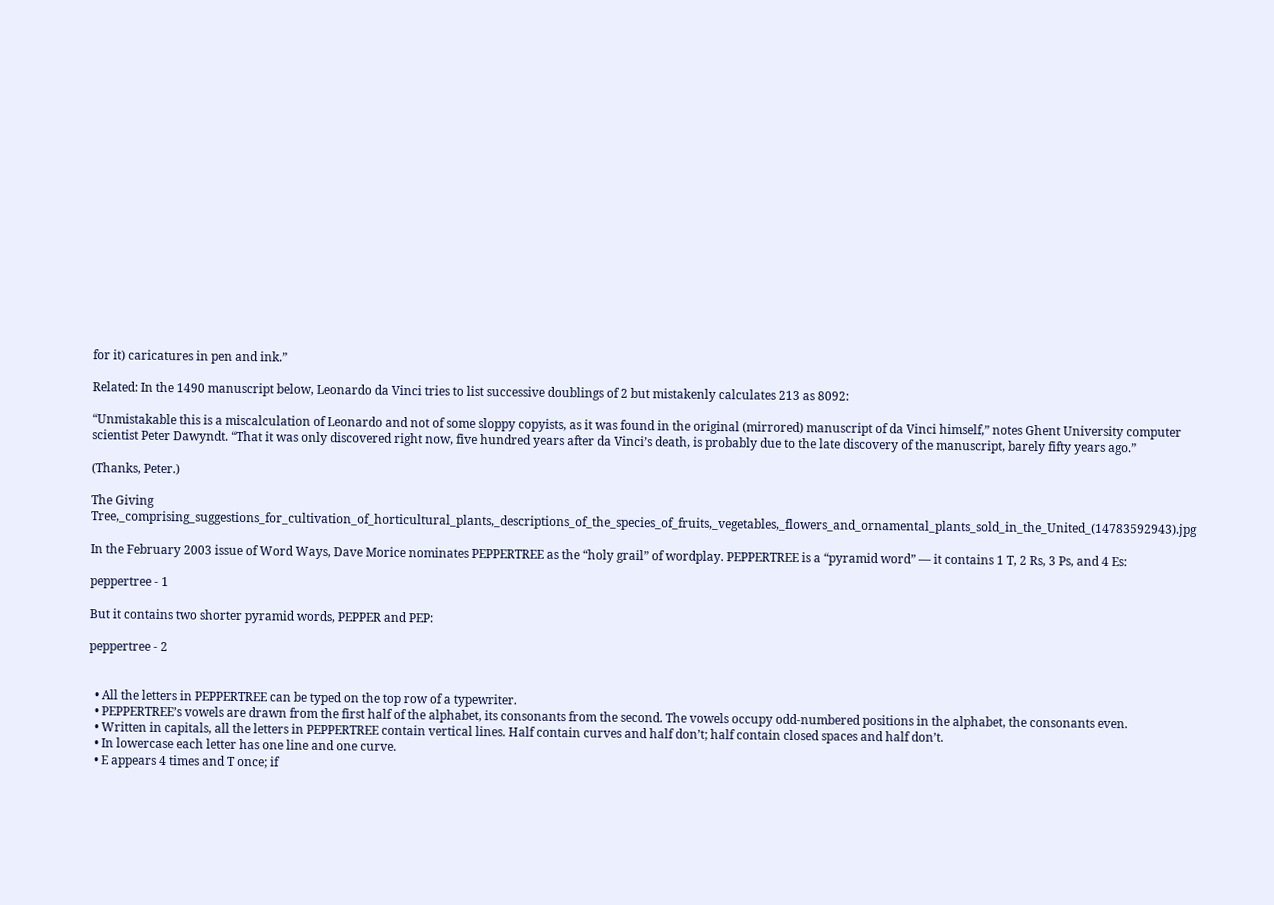for it) caricatures in pen and ink.”

Related: In the 1490 manuscript below, Leonardo da Vinci tries to list successive doublings of 2 but mistakenly calculates 213 as 8092:

“Unmistakable this is a miscalculation of Leonardo and not of some sloppy copyists, as it was found in the original (mirrored) manuscript of da Vinci himself,” notes Ghent University computer scientist Peter Dawyndt. “That it was only discovered right now, five hundred years after da Vinci’s death, is probably due to the late discovery of the manuscript, barely fifty years ago.”

(Thanks, Peter.)

The Giving Tree,_comprising_suggestions_for_cultivation_of_horticultural_plants,_descriptions_of_the_species_of_fruits,_vegetables,_flowers_and_ornamental_plants_sold_in_the_United_(14783592943).jpg

In the February 2003 issue of Word Ways, Dave Morice nominates PEPPERTREE as the “holy grail” of wordplay. PEPPERTREE is a “pyramid word” — it contains 1 T, 2 Rs, 3 Ps, and 4 Es:

peppertree - 1

But it contains two shorter pyramid words, PEPPER and PEP:

peppertree - 2


  • All the letters in PEPPERTREE can be typed on the top row of a typewriter.
  • PEPPERTREE’s vowels are drawn from the first half of the alphabet, its consonants from the second. The vowels occupy odd-numbered positions in the alphabet, the consonants even.
  • Written in capitals, all the letters in PEPPERTREE contain vertical lines. Half contain curves and half don’t; half contain closed spaces and half don’t.
  • In lowercase each letter has one line and one curve.
  • E appears 4 times and T once; if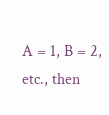A = 1, B = 2, etc., then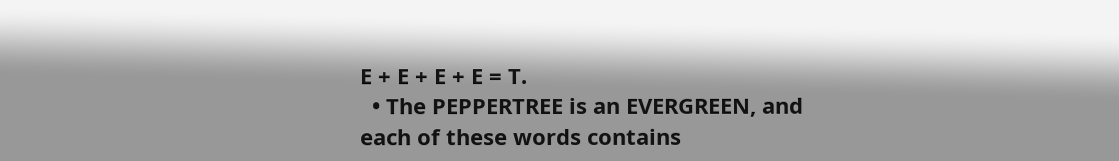E + E + E + E = T.
  • The PEPPERTREE is an EVERGREEN, and each of these words contains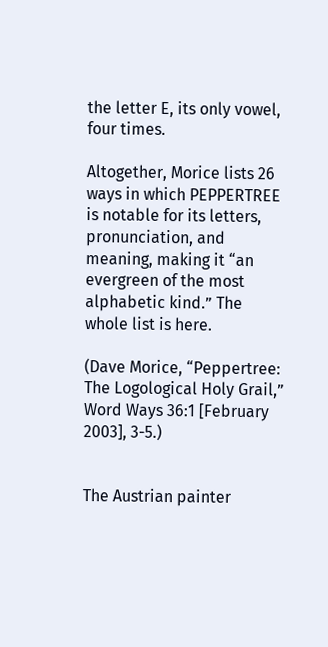the letter E, its only vowel, four times.

Altogether, Morice lists 26 ways in which PEPPERTREE is notable for its letters, pronunciation, and meaning, making it “an evergreen of the most alphabetic kind.” The whole list is here.

(Dave Morice, “Peppertree: The Logological Holy Grail,” Word Ways 36:1 [February 2003], 3-5.)


The Austrian painter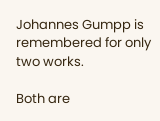Johannes Gumpp is remembered for only two works.

Both are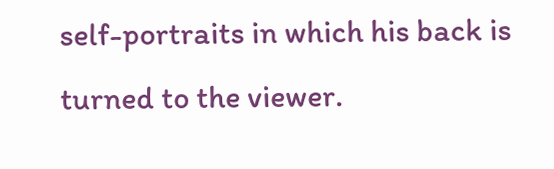self-portraits in which his back is turned to the viewer.